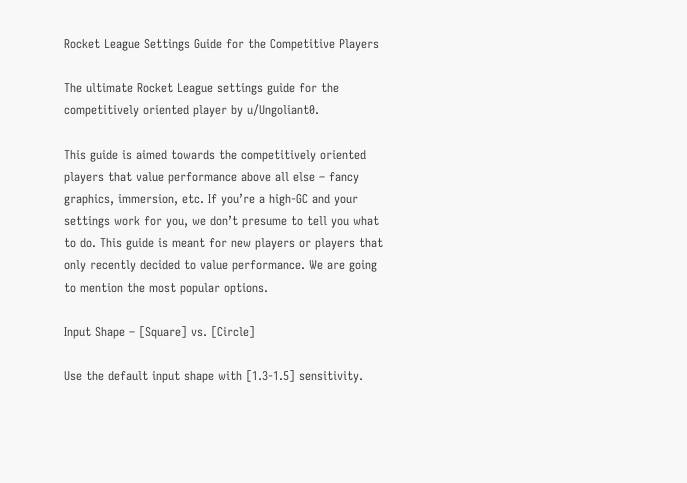Rocket League Settings Guide for the Competitive Players

The ultimate Rocket League settings guide for the competitively oriented player by u/Ungoliant0.

This guide is aimed towards the competitively oriented players that value performance above all else – fancy graphics, immersion, etc. If you’re a high-GC and your settings work for you, we don’t presume to tell you what to do. This guide is meant for new players or players that only recently decided to value performance. We are going to mention the most popular options.

Input Shape – [Square] vs. [Circle]

Use the default input shape with [1.3-1.5] sensitivity.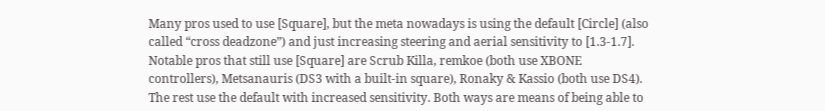Many pros used to use [Square], but the meta nowadays is using the default [Circle] (also called “cross deadzone”) and just increasing steering and aerial sensitivity to [1.3-1.7]. Notable pros that still use [Square] are Scrub Killa, remkoe (both use XBONE controllers), Metsanauris (DS3 with a built-in square), Ronaky & Kassio (both use DS4). The rest use the default with increased sensitivity. Both ways are means of being able to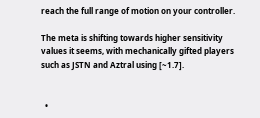reach the full range of motion on your controller.

The meta is shifting towards higher sensitivity values it seems, with mechanically gifted players such as JSTN and Aztral using [~1.7].


  •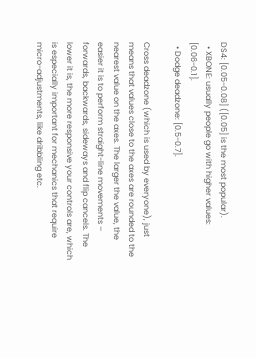DS4: [0.05-0.08] ([0.05] is the most popular).
  • XBONE: usually people go with higher values: [0.06-0.1].
  • Dodge deadzone: [0.5-0.7].

Cross deadzone (which is used by everyone), just means that values close to the axes are rounded to the nearest value on the axes. The larger the value, the easier it is to perform straight-line movements – forwards, backwards, sideways and flip cancels. The lower it is, the more responsive your controls are, which is especially important for mechanics that require micro-adjustments, like dribbling etc.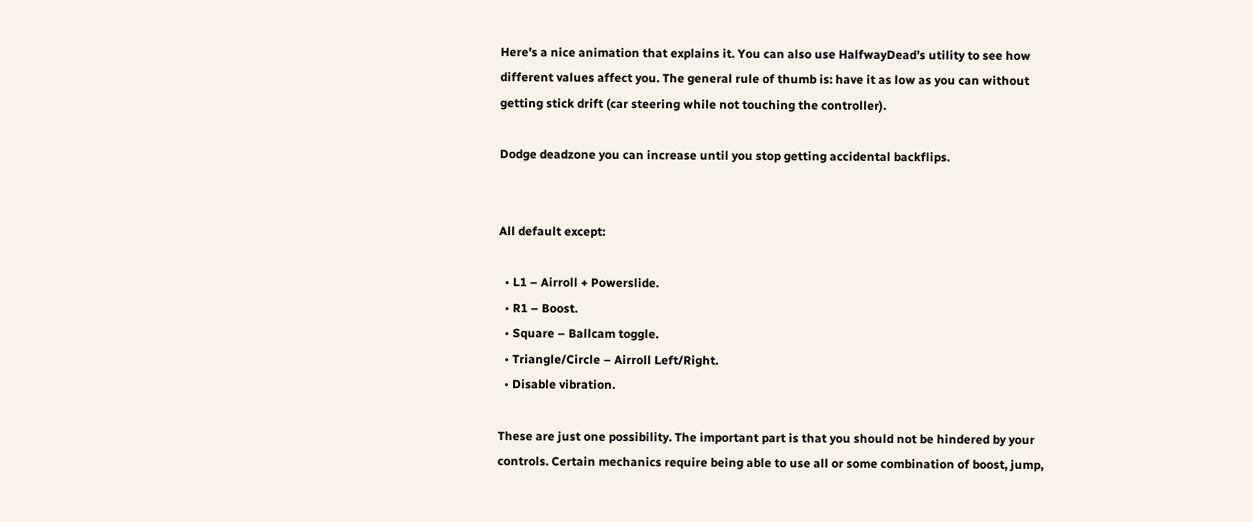Here’s a nice animation that explains it. You can also use HalfwayDead’s utility to see how different values affect you. The general rule of thumb is: have it as low as you can without getting stick drift (car steering while not touching the controller).

Dodge deadzone you can increase until you stop getting accidental backflips.


All default except:

  • L1 – Airroll + Powerslide.
  • R1 – Boost.
  • Square – Ballcam toggle.
  • Triangle/Circle – Airroll Left/Right.
  • Disable vibration.

These are just one possibility. The important part is that you should not be hindered by your controls. Certain mechanics require being able to use all or some combination of boost, jump,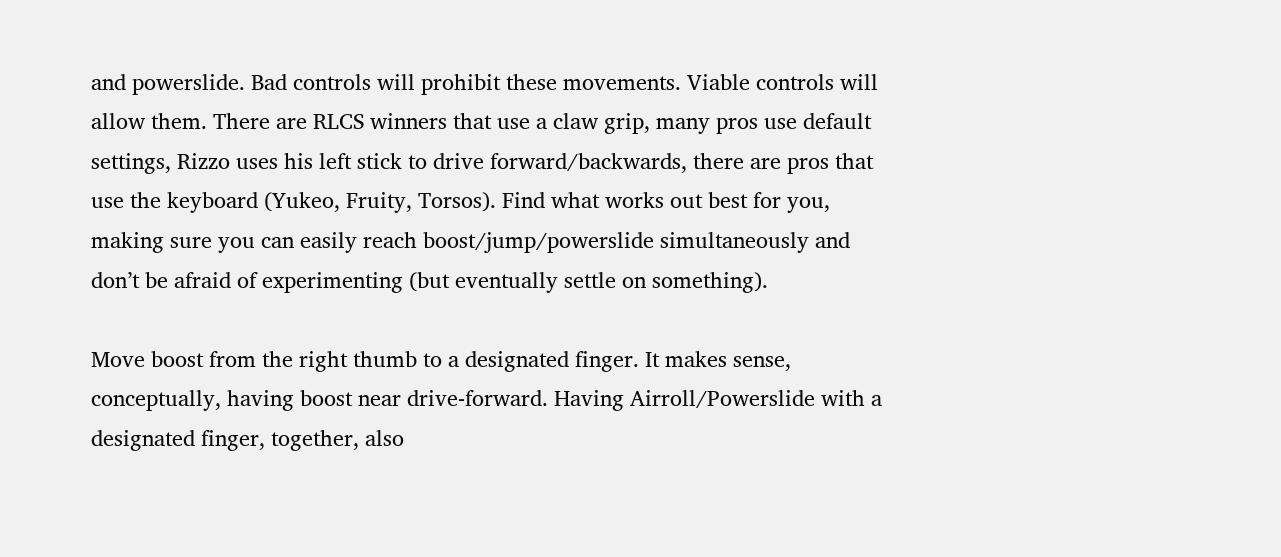and powerslide. Bad controls will prohibit these movements. Viable controls will allow them. There are RLCS winners that use a claw grip, many pros use default settings, Rizzo uses his left stick to drive forward/backwards, there are pros that use the keyboard (Yukeo, Fruity, Torsos). Find what works out best for you, making sure you can easily reach boost/jump/powerslide simultaneously and don’t be afraid of experimenting (but eventually settle on something).

Move boost from the right thumb to a designated finger. It makes sense, conceptually, having boost near drive-forward. Having Airroll/Powerslide with a designated finger, together, also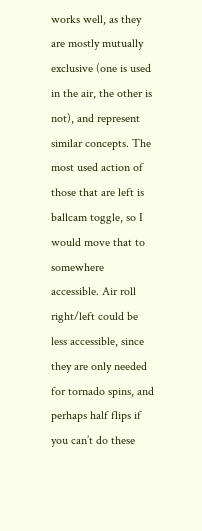works well, as they are mostly mutually exclusive (one is used in the air, the other is not), and represent similar concepts. The most used action of those that are left is ballcam toggle, so I would move that to somewhere accessible. Air roll right/left could be less accessible, since they are only needed for tornado spins, and perhaps half flips if you can’t do these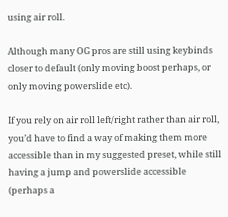using air roll.

Although many OG pros are still using keybinds closer to default (only moving boost perhaps, or only moving powerslide etc).

If you rely on air roll left/right rather than air roll, you’d have to find a way of making them more accessible than in my suggested preset, while still having a jump and powerslide accessible (perhaps a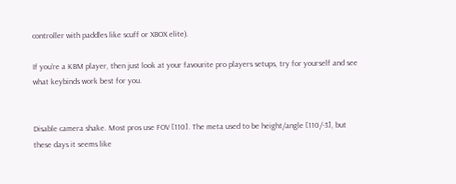controller with paddles like scuff or XBOX elite).

If you’re a KBM player, then just look at your favourite pro players setups, try for yourself and see what keybinds work best for you.


Disable camera shake. Most pros use FOV [110]. The meta used to be height/angle [110/-3], but these days it seems like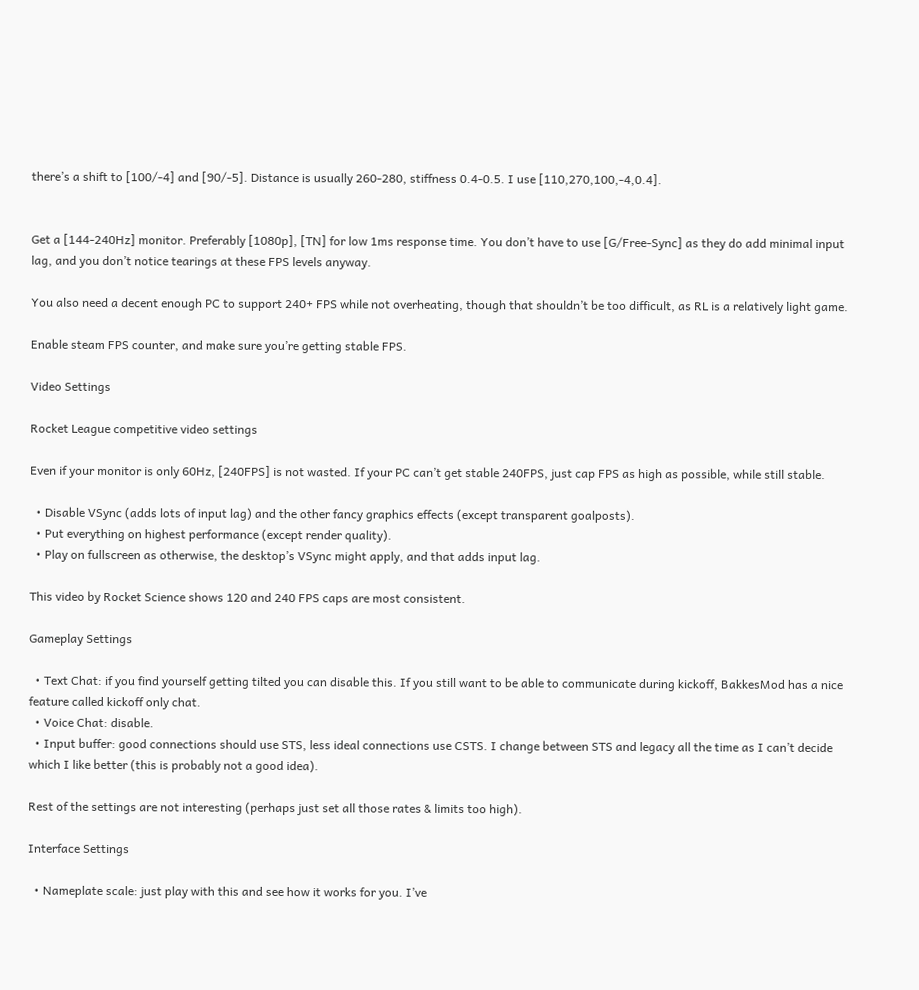there’s a shift to [100/-4] and [90/-5]. Distance is usually 260-280, stiffness 0.4-0.5. I use [110,270,100,-4,0.4].


Get a [144-240Hz] monitor. Preferably [1080p], [TN] for low 1ms response time. You don’t have to use [G/Free-Sync] as they do add minimal input lag, and you don’t notice tearings at these FPS levels anyway.

You also need a decent enough PC to support 240+ FPS while not overheating, though that shouldn’t be too difficult, as RL is a relatively light game.

Enable steam FPS counter, and make sure you’re getting stable FPS.

Video Settings

Rocket League competitive video settings

Even if your monitor is only 60Hz, [240FPS] is not wasted. If your PC can’t get stable 240FPS, just cap FPS as high as possible, while still stable.

  • Disable VSync (adds lots of input lag) and the other fancy graphics effects (except transparent goalposts).
  • Put everything on highest performance (except render quality).
  • Play on fullscreen as otherwise, the desktop’s VSync might apply, and that adds input lag.

This video by Rocket Science shows 120 and 240 FPS caps are most consistent.

Gameplay Settings

  • Text Chat: if you find yourself getting tilted you can disable this. If you still want to be able to communicate during kickoff, BakkesMod has a nice feature called kickoff only chat.
  • Voice Chat: disable.
  • Input buffer: good connections should use STS, less ideal connections use CSTS. I change between STS and legacy all the time as I can’t decide which I like better (this is probably not a good idea).

Rest of the settings are not interesting (perhaps just set all those rates & limits too high).

Interface Settings

  • Nameplate scale: just play with this and see how it works for you. I’ve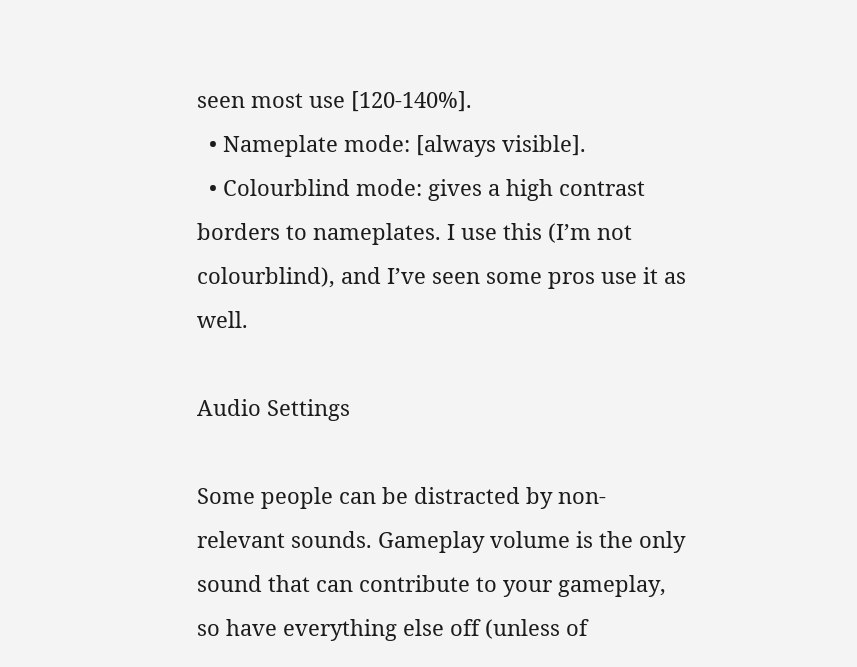seen most use [120-140%].
  • Nameplate mode: [always visible].
  • Colourblind mode: gives a high contrast borders to nameplates. I use this (I’m not colourblind), and I’ve seen some pros use it as well.

Audio Settings

Some people can be distracted by non-relevant sounds. Gameplay volume is the only sound that can contribute to your gameplay, so have everything else off (unless of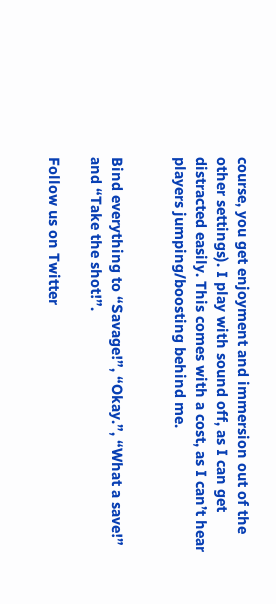course, you get enjoyment and immersion out of the other settings). I play with sound off, as I can get distracted easily. This comes with a cost, as I can’t hear players jumping/boosting behind me.


Bind everything to “Savage!”, “Okay.”, “What a save!” and “Take the shot!”.

Follow us on Twitter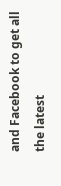and Facebook to get all the latest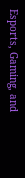Esports, Gaming, and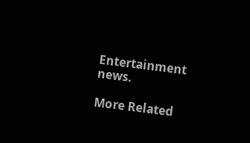Entertainment news.

More Related